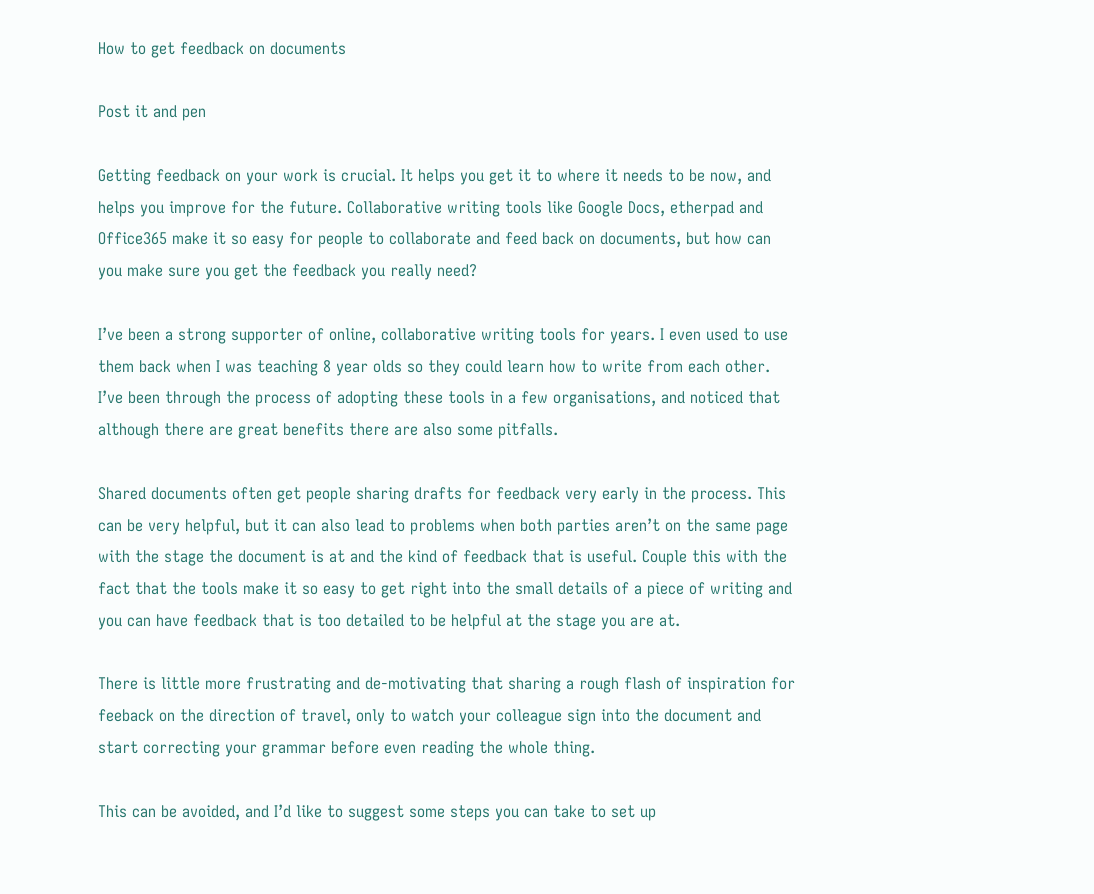How to get feedback on documents

Post it and pen

Getting feedback on your work is crucial. It helps you get it to where it needs to be now, and helps you improve for the future. Collaborative writing tools like Google Docs, etherpad and Office365 make it so easy for people to collaborate and feed back on documents, but how can you make sure you get the feedback you really need?

I’ve been a strong supporter of online, collaborative writing tools for years. I even used to use them back when I was teaching 8 year olds so they could learn how to write from each other. I’ve been through the process of adopting these tools in a few organisations, and noticed that although there are great benefits there are also some pitfalls.

Shared documents often get people sharing drafts for feedback very early in the process. This can be very helpful, but it can also lead to problems when both parties aren’t on the same page with the stage the document is at and the kind of feedback that is useful. Couple this with the fact that the tools make it so easy to get right into the small details of a piece of writing and you can have feedback that is too detailed to be helpful at the stage you are at.

There is little more frustrating and de-motivating that sharing a rough flash of inspiration for feeback on the direction of travel, only to watch your colleague sign into the document and start correcting your grammar before even reading the whole thing.

This can be avoided, and I’d like to suggest some steps you can take to set up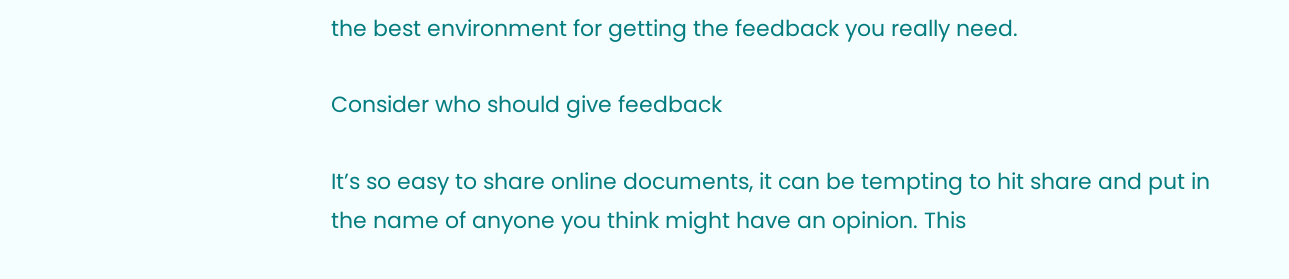the best environment for getting the feedback you really need.

Consider who should give feedback

It’s so easy to share online documents, it can be tempting to hit share and put in the name of anyone you think might have an opinion. This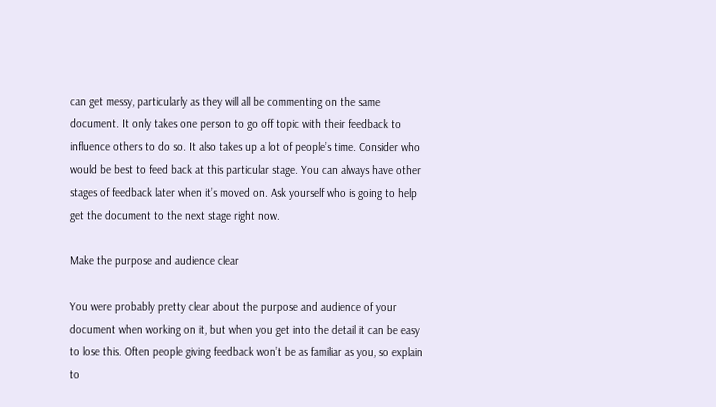can get messy, particularly as they will all be commenting on the same document. It only takes one person to go off topic with their feedback to influence others to do so. It also takes up a lot of people’s time. Consider who would be best to feed back at this particular stage. You can always have other stages of feedback later when it’s moved on. Ask yourself who is going to help get the document to the next stage right now.

Make the purpose and audience clear

You were probably pretty clear about the purpose and audience of your document when working on it, but when you get into the detail it can be easy to lose this. Often people giving feedback won’t be as familiar as you, so explain to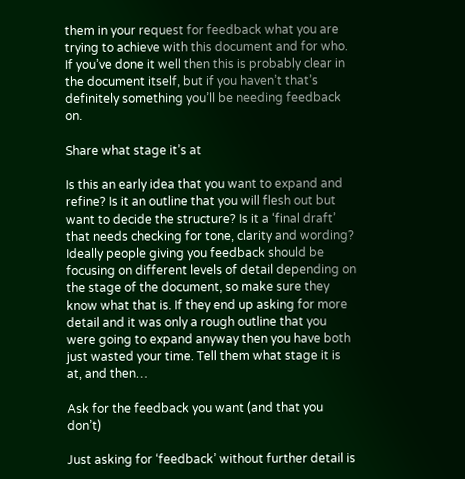them in your request for feedback what you are trying to achieve with this document and for who. If you’ve done it well then this is probably clear in the document itself, but if you haven’t that’s definitely something you’ll be needing feedback on.

Share what stage it’s at

Is this an early idea that you want to expand and refine? Is it an outline that you will flesh out but want to decide the structure? Is it a ‘final draft’ that needs checking for tone, clarity and wording? Ideally people giving you feedback should be focusing on different levels of detail depending on the stage of the document, so make sure they know what that is. If they end up asking for more detail and it was only a rough outline that you were going to expand anyway then you have both just wasted your time. Tell them what stage it is at, and then…

Ask for the feedback you want (and that you don’t)

Just asking for ‘feedback’ without further detail is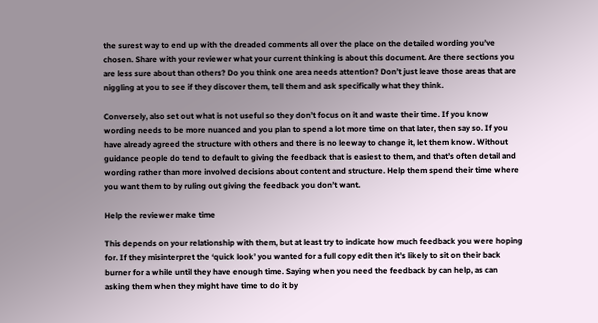the surest way to end up with the dreaded comments all over the place on the detailed wording you’ve chosen. Share with your reviewer what your current thinking is about this document. Are there sections you are less sure about than others? Do you think one area needs attention? Don’t just leave those areas that are niggling at you to see if they discover them, tell them and ask specifically what they think.

Conversely, also set out what is not useful so they don’t focus on it and waste their time. If you know wording needs to be more nuanced and you plan to spend a lot more time on that later, then say so. If you have already agreed the structure with others and there is no leeway to change it, let them know. Without guidance people do tend to default to giving the feedback that is easiest to them, and that’s often detail and wording rather than more involved decisions about content and structure. Help them spend their time where you want them to by ruling out giving the feedback you don’t want.

Help the reviewer make time

This depends on your relationship with them, but at least try to indicate how much feedback you were hoping for. If they misinterpret the ‘quick look’ you wanted for a full copy edit then it’s likely to sit on their back burner for a while until they have enough time. Saying when you need the feedback by can help, as can asking them when they might have time to do it by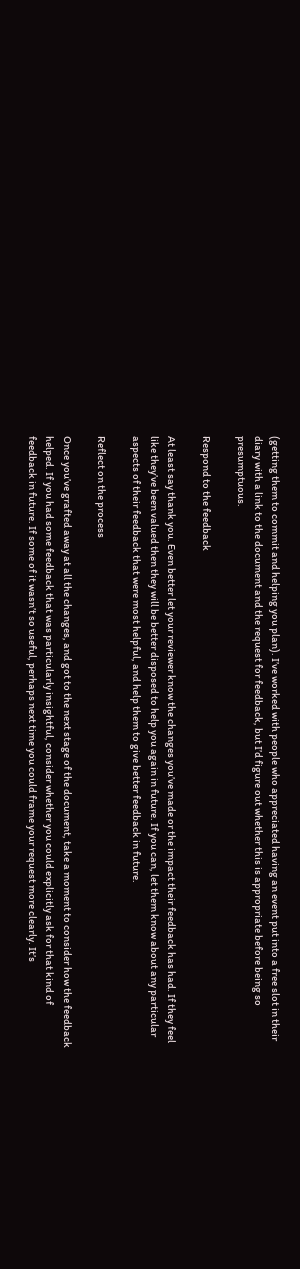(getting them to commit and helping you plan). I’ve worked with people who appreciated having an event put into a free slot in their diary with a link to the document and the request for feedback, but I’d figure out whether this is appropriate before being so presumptuous.

Respond to the feedback

At least say thank you. Even better let your reviewer know the changes you’ve made or the impact their feedback has had. If they feel like they’ve been valued then they will be better disposed to help you again in future. If you can, let them know about any particular aspects of their feedback that were most helpful, and help them to give better feedback in future.

Reflect on the process

Once you’ve grafted away at all the changes, and got to the next stage of the document, take a moment to consider how the feedback helped. If you had some feedback that was particularly insightful, consider whether you could explicitly ask for that kind of feedback in future. If some of it wasn’t so useful, perhaps next time you could frame your request more clearly. It’s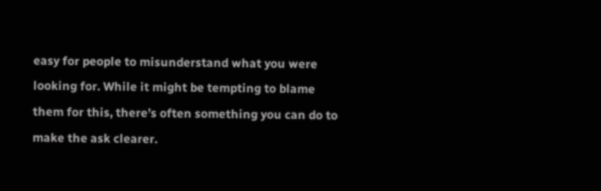easy for people to misunderstand what you were looking for. While it might be tempting to blame them for this, there’s often something you can do to make the ask clearer.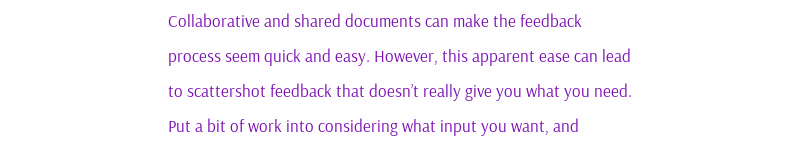Collaborative and shared documents can make the feedback process seem quick and easy. However, this apparent ease can lead to scattershot feedback that doesn’t really give you what you need. Put a bit of work into considering what input you want, and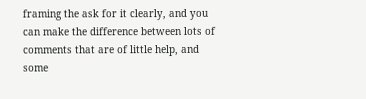framing the ask for it clearly, and you can make the difference between lots of comments that are of little help, and some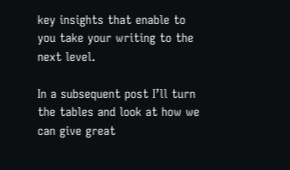key insights that enable to you take your writing to the next level.

In a subsequent post I’ll turn the tables and look at how we can give great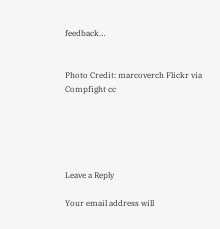feedback…


Photo Credit: marcoverch Flickr via Compfight cc





Leave a Reply

Your email address will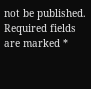not be published. Required fields are marked *